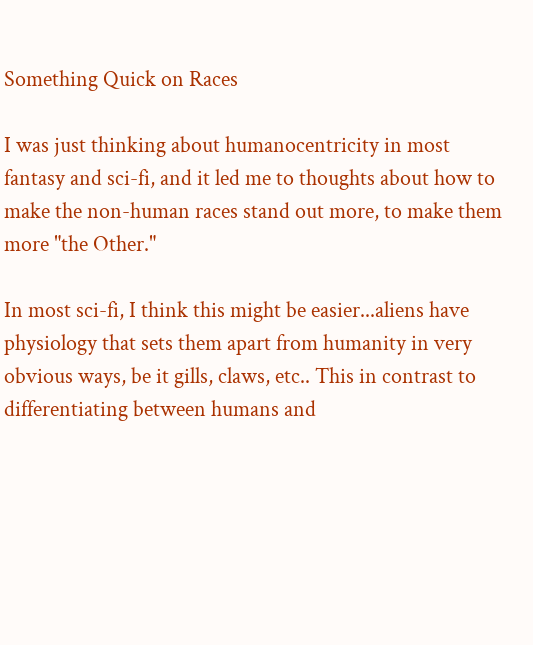Something Quick on Races

I was just thinking about humanocentricity in most fantasy and sci-fi, and it led me to thoughts about how to make the non-human races stand out more, to make them more "the Other."

In most sci-fi, I think this might be easier...aliens have physiology that sets them apart from humanity in very obvious ways, be it gills, claws, etc.. This in contrast to differentiating between humans and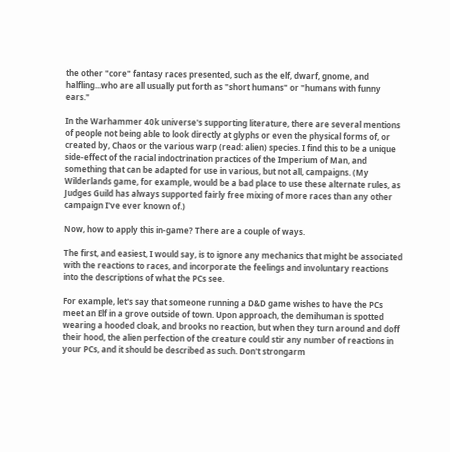the other "core" fantasy races presented, such as the elf, dwarf, gnome, and halfling...who are all usually put forth as "short humans" or "humans with funny ears."

In the Warhammer 40k universe's supporting literature, there are several mentions of people not being able to look directly at glyphs or even the physical forms of, or created by, Chaos or the various warp (read: alien) species. I find this to be a unique side-effect of the racial indoctrination practices of the Imperium of Man, and something that can be adapted for use in various, but not all, campaigns. (My Wilderlands game, for example, would be a bad place to use these alternate rules, as Judges Guild has always supported fairly free mixing of more races than any other campaign I've ever known of.)

Now, how to apply this in-game? There are a couple of ways.

The first, and easiest, I would say, is to ignore any mechanics that might be associated with the reactions to races, and incorporate the feelings and involuntary reactions into the descriptions of what the PCs see.

For example, let's say that someone running a D&D game wishes to have the PCs meet an Elf in a grove outside of town. Upon approach, the demihuman is spotted wearing a hooded cloak, and brooks no reaction, but when they turn around and doff their hood, the alien perfection of the creature could stir any number of reactions in your PCs, and it should be described as such. Don't strongarm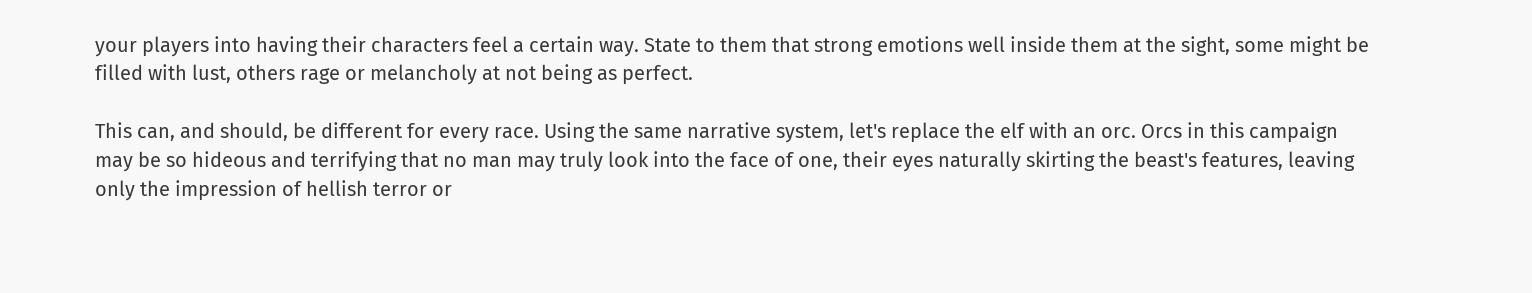your players into having their characters feel a certain way. State to them that strong emotions well inside them at the sight, some might be filled with lust, others rage or melancholy at not being as perfect.

This can, and should, be different for every race. Using the same narrative system, let's replace the elf with an orc. Orcs in this campaign may be so hideous and terrifying that no man may truly look into the face of one, their eyes naturally skirting the beast's features, leaving only the impression of hellish terror or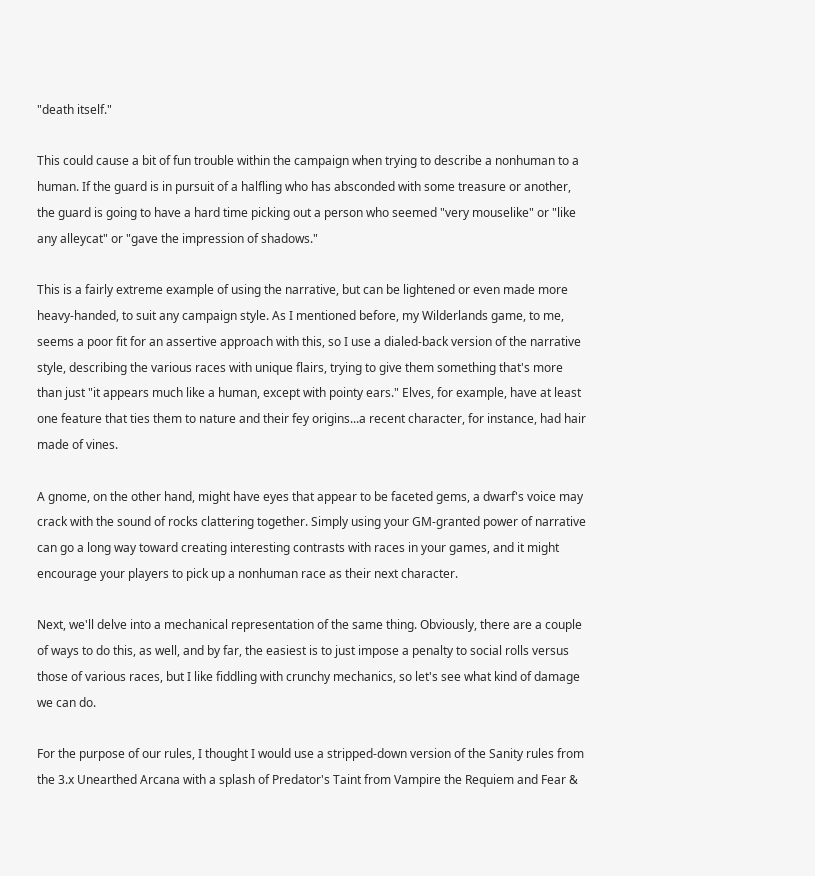"death itself."

This could cause a bit of fun trouble within the campaign when trying to describe a nonhuman to a human. If the guard is in pursuit of a halfling who has absconded with some treasure or another, the guard is going to have a hard time picking out a person who seemed "very mouselike" or "like any alleycat" or "gave the impression of shadows."

This is a fairly extreme example of using the narrative, but can be lightened or even made more heavy-handed, to suit any campaign style. As I mentioned before, my Wilderlands game, to me, seems a poor fit for an assertive approach with this, so I use a dialed-back version of the narrative style, describing the various races with unique flairs, trying to give them something that's more than just "it appears much like a human, except with pointy ears." Elves, for example, have at least one feature that ties them to nature and their fey origins...a recent character, for instance, had hair made of vines.

A gnome, on the other hand, might have eyes that appear to be faceted gems, a dwarf's voice may crack with the sound of rocks clattering together. Simply using your GM-granted power of narrative can go a long way toward creating interesting contrasts with races in your games, and it might encourage your players to pick up a nonhuman race as their next character.

Next, we'll delve into a mechanical representation of the same thing. Obviously, there are a couple of ways to do this, as well, and by far, the easiest is to just impose a penalty to social rolls versus those of various races, but I like fiddling with crunchy mechanics, so let's see what kind of damage we can do.

For the purpose of our rules, I thought I would use a stripped-down version of the Sanity rules from the 3.x Unearthed Arcana with a splash of Predator's Taint from Vampire the Requiem and Fear &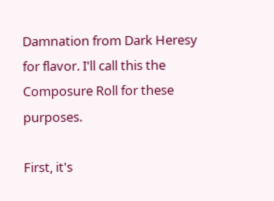Damnation from Dark Heresy for flavor. I'll call this the Composure Roll for these purposes.

First, it's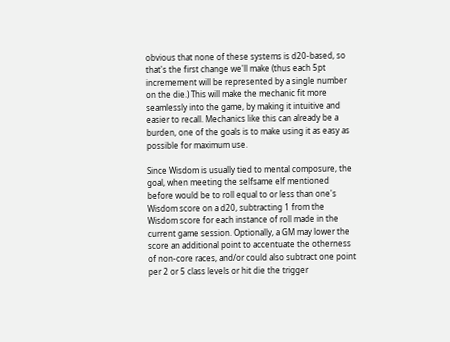obvious that none of these systems is d20-based, so that's the first change we'll make (thus each 5pt incremement will be represented by a single number on the die.) This will make the mechanic fit more seamlessly into the game, by making it intuitive and easier to recall. Mechanics like this can already be a burden, one of the goals is to make using it as easy as possible for maximum use.

Since Wisdom is usually tied to mental composure, the goal, when meeting the selfsame elf mentioned before would be to roll equal to or less than one's Wisdom score on a d20, subtracting 1 from the Wisdom score for each instance of roll made in the current game session. Optionally, a GM may lower the score an additional point to accentuate the otherness of non-core races, and/or could also subtract one point per 2 or 5 class levels or hit die the trigger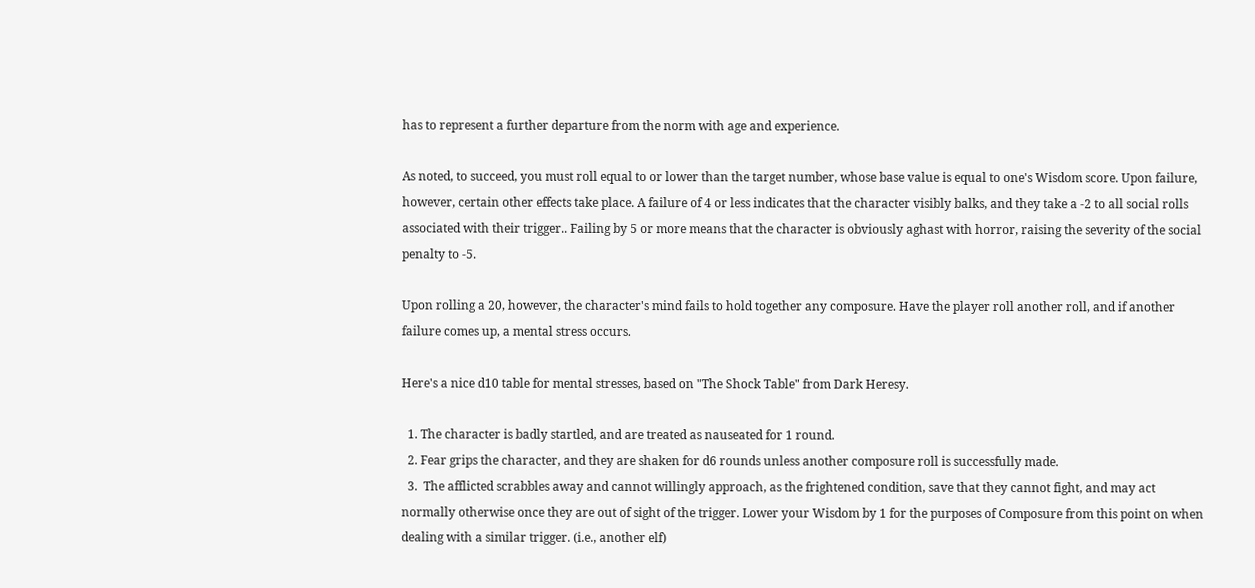has to represent a further departure from the norm with age and experience.

As noted, to succeed, you must roll equal to or lower than the target number, whose base value is equal to one's Wisdom score. Upon failure, however, certain other effects take place. A failure of 4 or less indicates that the character visibly balks, and they take a -2 to all social rolls associated with their trigger.. Failing by 5 or more means that the character is obviously aghast with horror, raising the severity of the social penalty to -5.

Upon rolling a 20, however, the character's mind fails to hold together any composure. Have the player roll another roll, and if another failure comes up, a mental stress occurs.

Here's a nice d10 table for mental stresses, based on "The Shock Table" from Dark Heresy.

  1. The character is badly startled, and are treated as nauseated for 1 round.
  2. Fear grips the character, and they are shaken for d6 rounds unless another composure roll is successfully made.
  3.  The afflicted scrabbles away and cannot willingly approach, as the frightened condition, save that they cannot fight, and may act normally otherwise once they are out of sight of the trigger. Lower your Wisdom by 1 for the purposes of Composure from this point on when dealing with a similar trigger. (i.e., another elf)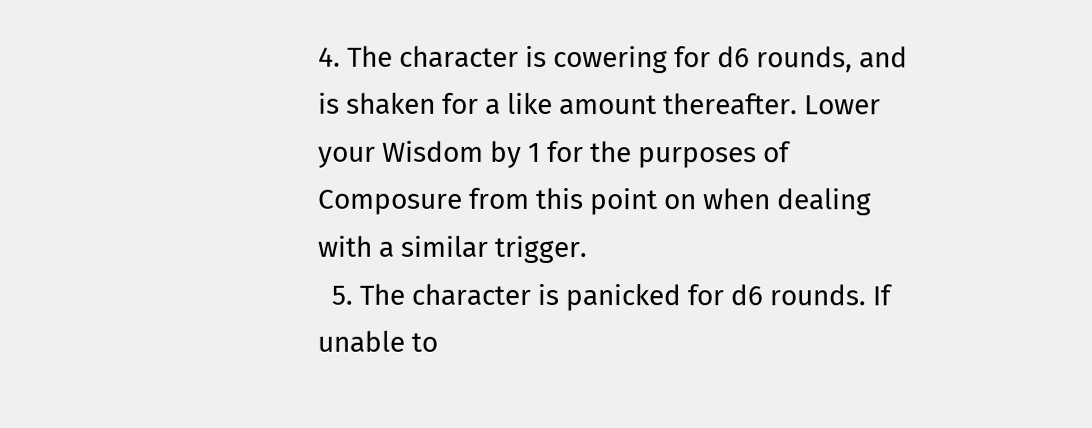4. The character is cowering for d6 rounds, and is shaken for a like amount thereafter. Lower your Wisdom by 1 for the purposes of Composure from this point on when dealing with a similar trigger.
  5. The character is panicked for d6 rounds. If unable to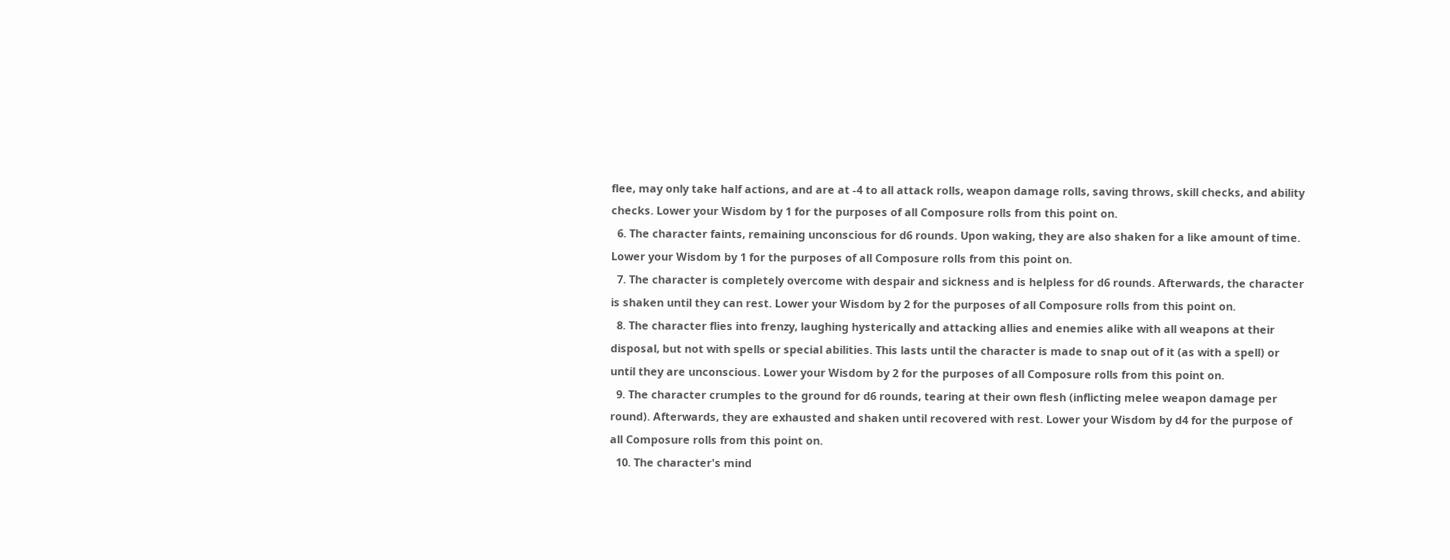flee, may only take half actions, and are at -4 to all attack rolls, weapon damage rolls, saving throws, skill checks, and ability checks. Lower your Wisdom by 1 for the purposes of all Composure rolls from this point on.
  6. The character faints, remaining unconscious for d6 rounds. Upon waking, they are also shaken for a like amount of time. Lower your Wisdom by 1 for the purposes of all Composure rolls from this point on.
  7. The character is completely overcome with despair and sickness and is helpless for d6 rounds. Afterwards, the character is shaken until they can rest. Lower your Wisdom by 2 for the purposes of all Composure rolls from this point on.
  8. The character flies into frenzy, laughing hysterically and attacking allies and enemies alike with all weapons at their disposal, but not with spells or special abilities. This lasts until the character is made to snap out of it (as with a spell) or until they are unconscious. Lower your Wisdom by 2 for the purposes of all Composure rolls from this point on.
  9. The character crumples to the ground for d6 rounds, tearing at their own flesh (inflicting melee weapon damage per round). Afterwards, they are exhausted and shaken until recovered with rest. Lower your Wisdom by d4 for the purpose of all Composure rolls from this point on.
  10. The character's mind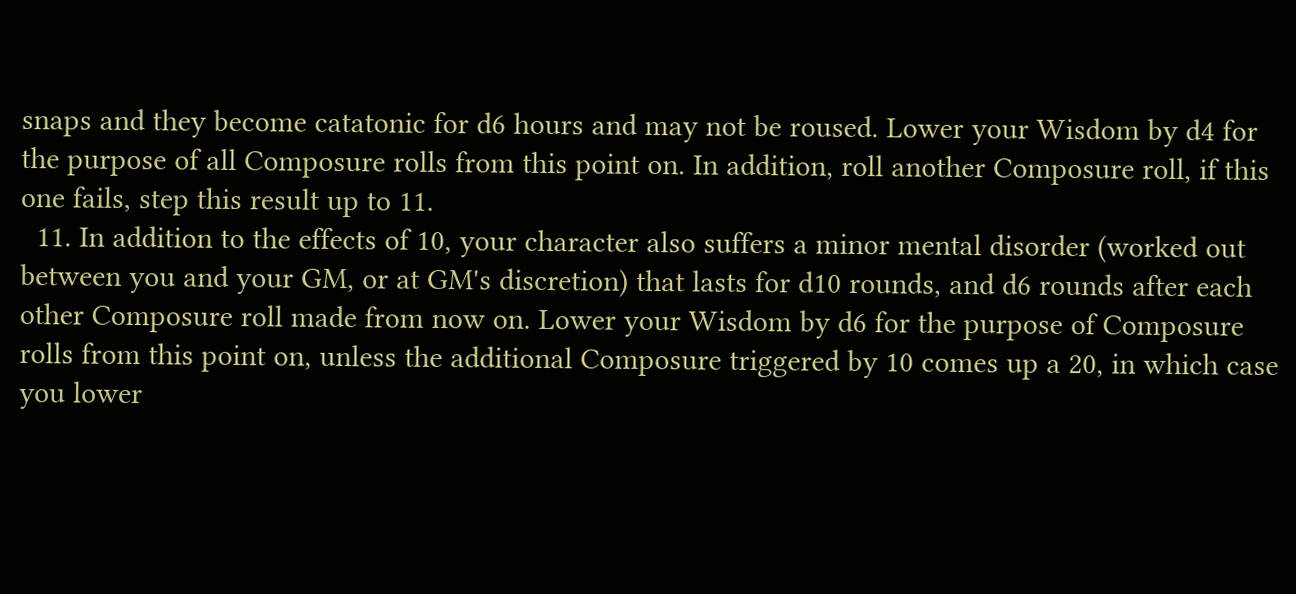snaps and they become catatonic for d6 hours and may not be roused. Lower your Wisdom by d4 for the purpose of all Composure rolls from this point on. In addition, roll another Composure roll, if this one fails, step this result up to 11.
  11. In addition to the effects of 10, your character also suffers a minor mental disorder (worked out between you and your GM, or at GM's discretion) that lasts for d10 rounds, and d6 rounds after each other Composure roll made from now on. Lower your Wisdom by d6 for the purpose of Composure rolls from this point on, unless the additional Composure triggered by 10 comes up a 20, in which case you lower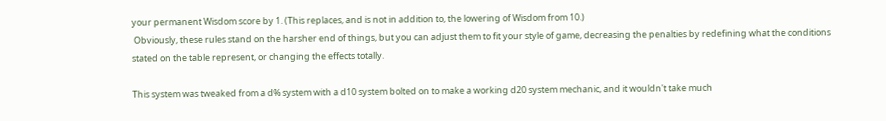your permanent Wisdom score by 1. (This replaces, and is not in addition to, the lowering of Wisdom from 10.)
 Obviously, these rules stand on the harsher end of things, but you can adjust them to fit your style of game, decreasing the penalties by redefining what the conditions stated on the table represent, or changing the effects totally.

This system was tweaked from a d% system with a d10 system bolted on to make a working d20 system mechanic, and it wouldn't take much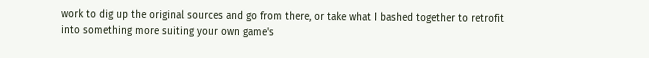work to dig up the original sources and go from there, or take what I bashed together to retrofit into something more suiting your own game's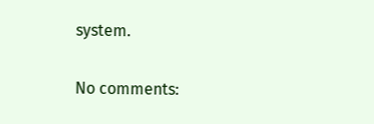system.

No comments: